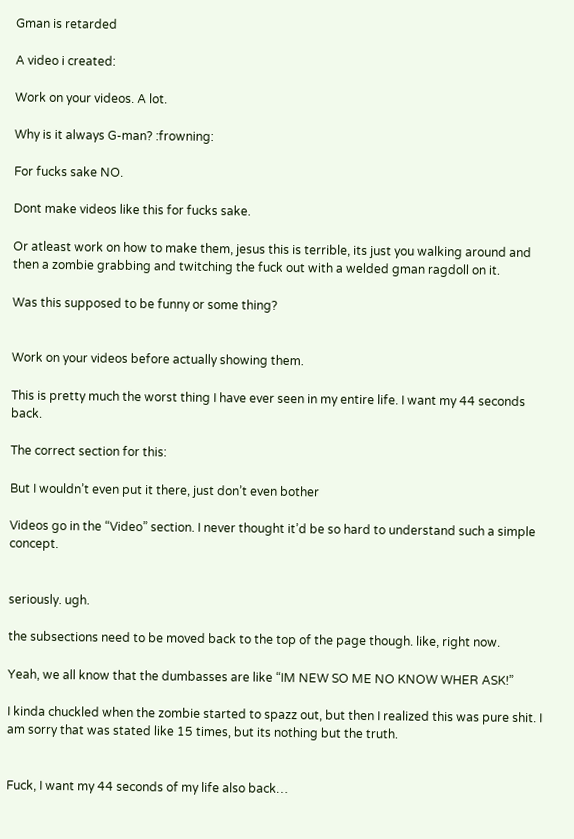Gman is retarded

A video i created:

Work on your videos. A lot.

Why is it always G-man? :frowning:

For fucks sake NO.

Dont make videos like this for fucks sake.

Or atleast work on how to make them, jesus this is terrible, its just you walking around and then a zombie grabbing and twitching the fuck out with a welded gman ragdoll on it.

Was this supposed to be funny or some thing?


Work on your videos before actually showing them.

This is pretty much the worst thing I have ever seen in my entire life. I want my 44 seconds back.

The correct section for this:

But I wouldn’t even put it there, just don’t even bother

Videos go in the “Video” section. I never thought it’d be so hard to understand such a simple concept.


seriously. ugh.

the subsections need to be moved back to the top of the page though. like, right now.

Yeah, we all know that the dumbasses are like “IM NEW SO ME NO KNOW WHER ASK!”

I kinda chuckled when the zombie started to spazz out, but then I realized this was pure shit. I am sorry that was stated like 15 times, but its nothing but the truth.


Fuck, I want my 44 seconds of my life also back…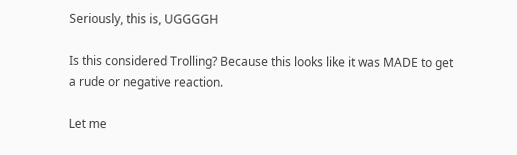Seriously, this is, UGGGGH

Is this considered Trolling? Because this looks like it was MADE to get a rude or negative reaction.

Let me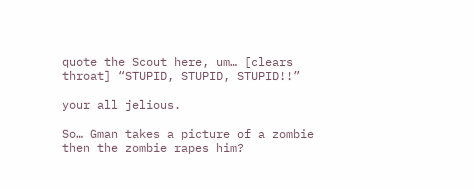quote the Scout here, um… [clears throat] “STUPID, STUPID, STUPID!!”

your all jelious.

So… Gman takes a picture of a zombie then the zombie rapes him?